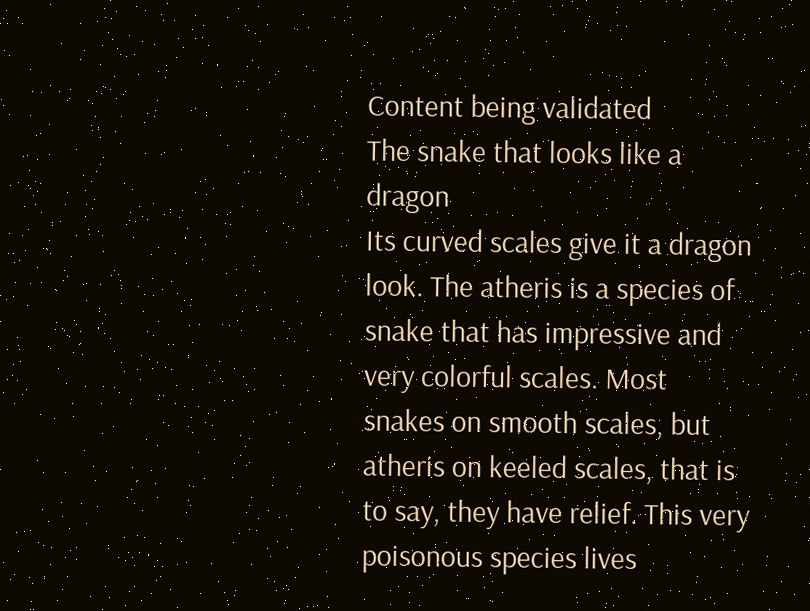Content being validated
The snake that looks like a dragon
Its curved scales give it a dragon look. The atheris is a species of snake that has impressive and very colorful scales. Most snakes on smooth scales, but atheris on keeled scales, that is to say, they have relief. This very poisonous species lives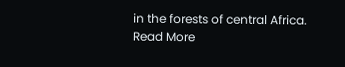in the forests of central Africa.
Read More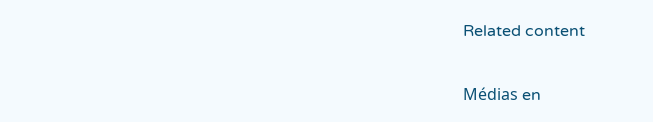Related content

Médias en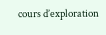cours d’exploration